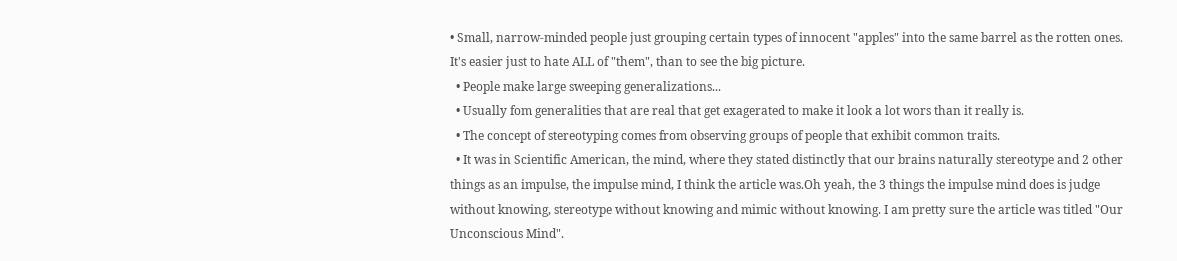• Small, narrow-minded people just grouping certain types of innocent "apples" into the same barrel as the rotten ones. It's easier just to hate ALL of "them", than to see the big picture.
  • People make large sweeping generalizations...
  • Usually fom generalities that are real that get exagerated to make it look a lot wors than it really is.
  • The concept of stereotyping comes from observing groups of people that exhibit common traits.
  • It was in Scientific American, the mind, where they stated distinctly that our brains naturally stereotype and 2 other things as an impulse, the impulse mind, I think the article was.Oh yeah, the 3 things the impulse mind does is judge without knowing, stereotype without knowing and mimic without knowing. I am pretty sure the article was titled "Our Unconscious Mind".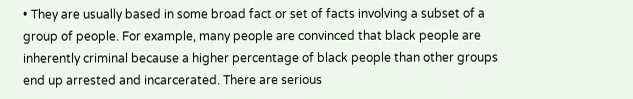• They are usually based in some broad fact or set of facts involving a subset of a group of people. For example, many people are convinced that black people are inherently criminal because a higher percentage of black people than other groups end up arrested and incarcerated. There are serious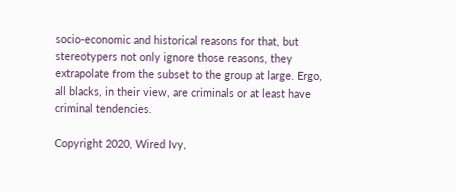socio-economic and historical reasons for that, but stereotypers not only ignore those reasons, they extrapolate from the subset to the group at large. Ergo, all blacks, in their view, are criminals or at least have criminal tendencies.

Copyright 2020, Wired Ivy,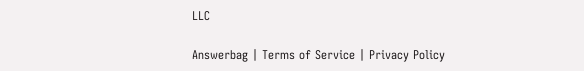LLC

Answerbag | Terms of Service | Privacy Policy